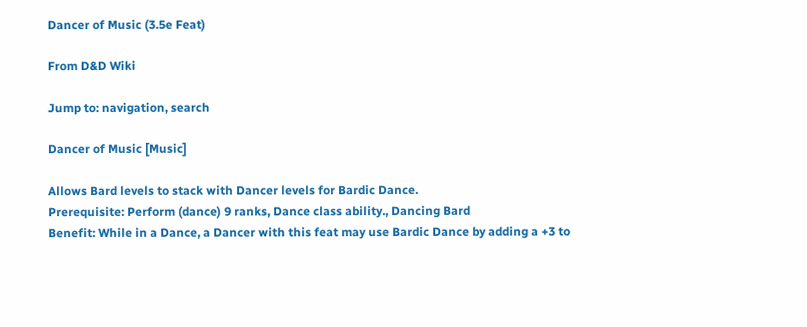Dancer of Music (3.5e Feat)

From D&D Wiki

Jump to: navigation, search

Dancer of Music [Music]

Allows Bard levels to stack with Dancer levels for Bardic Dance.
Prerequisite: Perform (dance) 9 ranks, Dance class ability., Dancing Bard
Benefit: While in a Dance, a Dancer with this feat may use Bardic Dance by adding a +3 to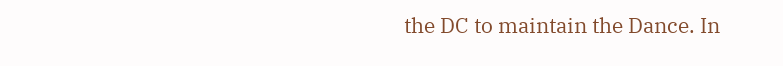the DC to maintain the Dance. In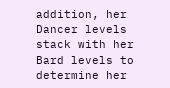addition, her Dancer levels stack with her Bard levels to determine her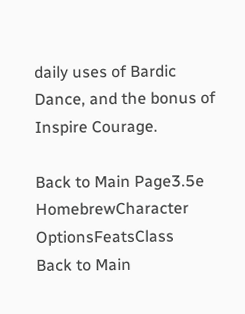daily uses of Bardic Dance, and the bonus of Inspire Courage.

Back to Main Page3.5e HomebrewCharacter OptionsFeatsClass
Back to Main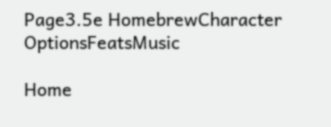Page3.5e HomebrewCharacter OptionsFeatsMusic

Home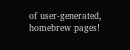of user-generated,
homebrew pages!